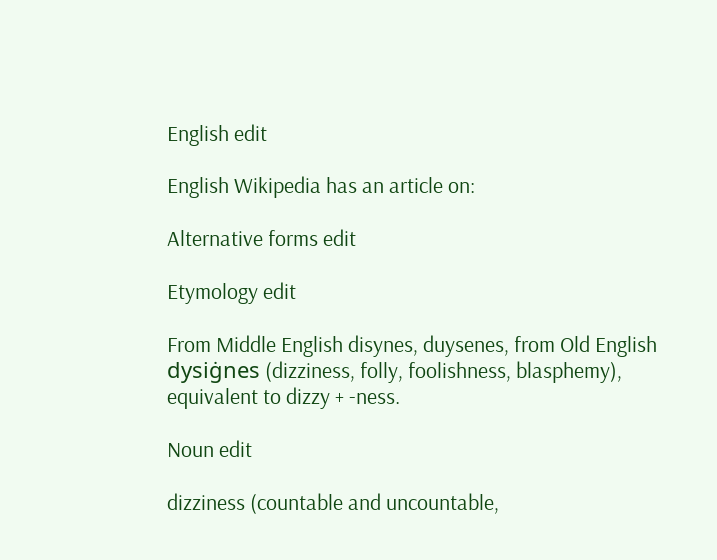English edit

English Wikipedia has an article on:

Alternative forms edit

Etymology edit

From Middle English disynes, duysenes, from Old English dysiġnes (dizziness, folly, foolishness, blasphemy), equivalent to dizzy + -ness.

Noun edit

dizziness (countable and uncountable,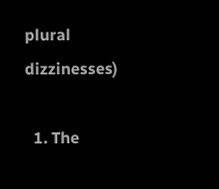plural dizzinesses)

  1. The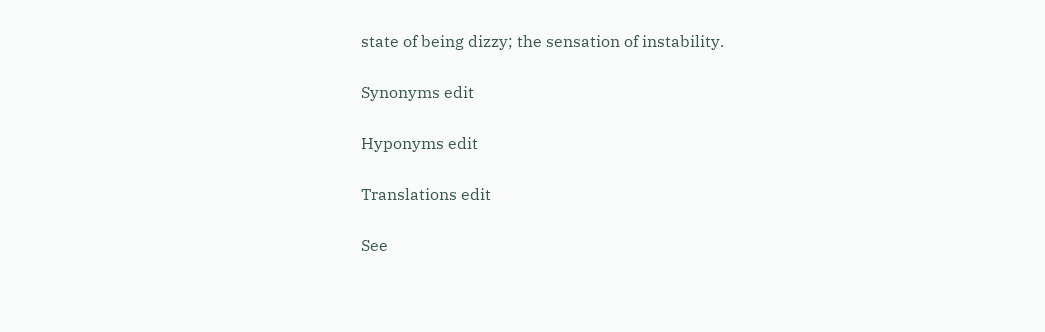state of being dizzy; the sensation of instability.

Synonyms edit

Hyponyms edit

Translations edit

See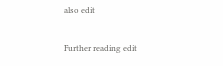also edit

Further reading edit